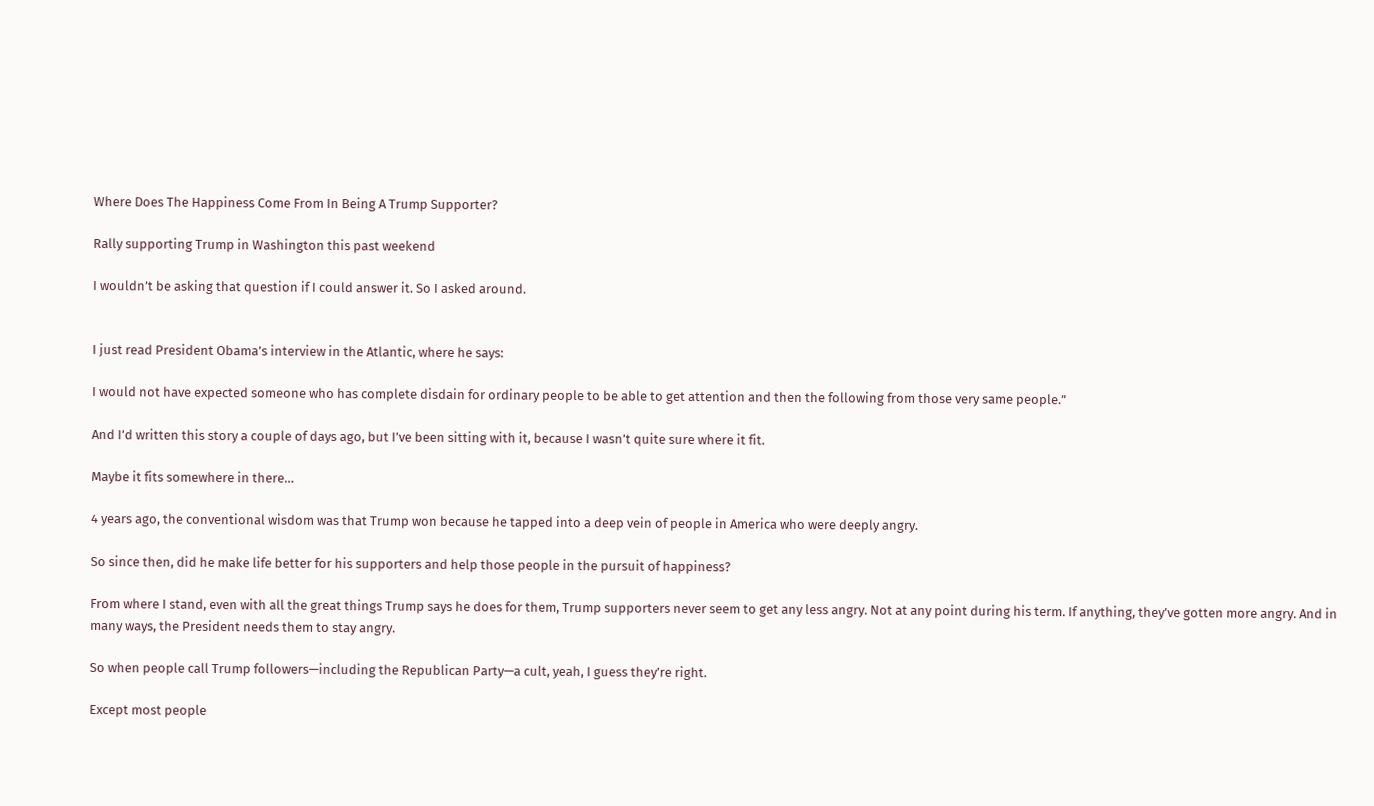Where Does The Happiness Come From In Being A Trump Supporter?

Rally supporting Trump in Washington this past weekend

I wouldn’t be asking that question if I could answer it. So I asked around.


I just read President Obama’s interview in the Atlantic, where he says:

I would not have expected someone who has complete disdain for ordinary people to be able to get attention and then the following from those very same people.”

And I’d written this story a couple of days ago, but I’ve been sitting with it, because I wasn’t quite sure where it fit.

Maybe it fits somewhere in there…

4 years ago, the conventional wisdom was that Trump won because he tapped into a deep vein of people in America who were deeply angry.

So since then, did he make life better for his supporters and help those people in the pursuit of happiness?

From where I stand, even with all the great things Trump says he does for them, Trump supporters never seem to get any less angry. Not at any point during his term. If anything, they’ve gotten more angry. And in many ways, the President needs them to stay angry.

So when people call Trump followers—including the Republican Party—a cult, yeah, I guess they’re right.

Except most people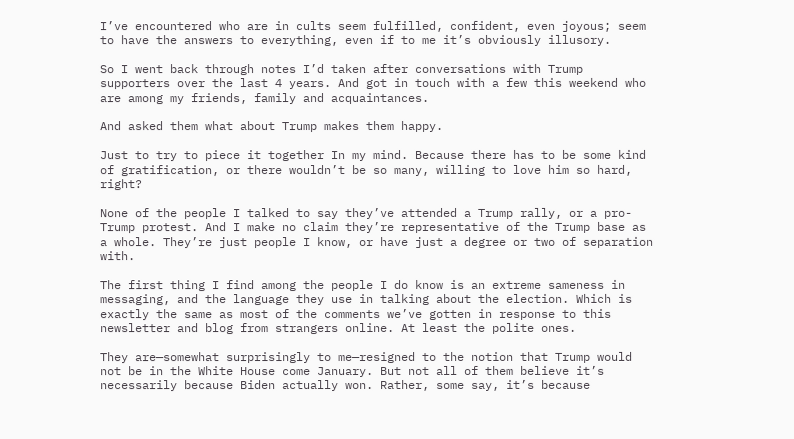I’ve encountered who are in cults seem fulfilled, confident, even joyous; seem to have the answers to everything, even if to me it’s obviously illusory.

So I went back through notes I’d taken after conversations with Trump supporters over the last 4 years. And got in touch with a few this weekend who are among my friends, family and acquaintances.

And asked them what about Trump makes them happy.

Just to try to piece it together In my mind. Because there has to be some kind of gratification, or there wouldn’t be so many, willing to love him so hard, right?

None of the people I talked to say they’ve attended a Trump rally, or a pro-Trump protest. And I make no claim they’re representative of the Trump base as a whole. They’re just people I know, or have just a degree or two of separation with.

The first thing I find among the people I do know is an extreme sameness in messaging, and the language they use in talking about the election. Which is exactly the same as most of the comments we’ve gotten in response to this newsletter and blog from strangers online. At least the polite ones.

They are—somewhat surprisingly to me—resigned to the notion that Trump would not be in the White House come January. But not all of them believe it’s necessarily because Biden actually won. Rather, some say, it’s because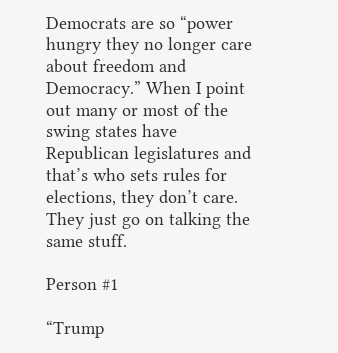Democrats are so “power hungry they no longer care about freedom and Democracy.” When I point out many or most of the swing states have Republican legislatures and that’s who sets rules for elections, they don’t care. They just go on talking the same stuff.

Person #1

“Trump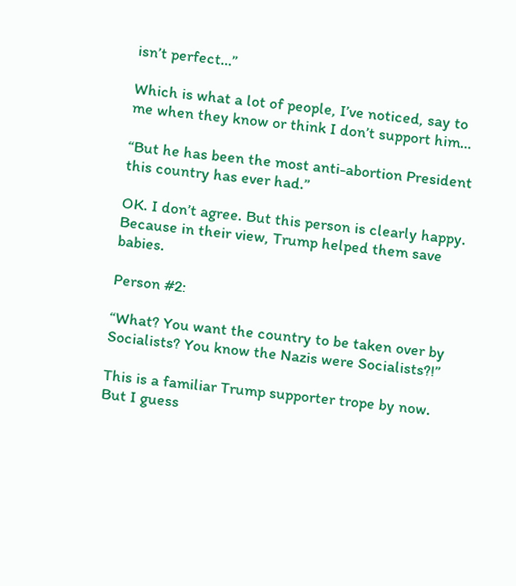isn’t perfect…”

Which is what a lot of people, I’ve noticed, say to me when they know or think I don’t support him…

“But he has been the most anti-abortion President this country has ever had.”

OK. I don’t agree. But this person is clearly happy. Because in their view, Trump helped them save babies.

Person #2:

“What? You want the country to be taken over by Socialists? You know the Nazis were Socialists?!”

This is a familiar Trump supporter trope by now. But I guess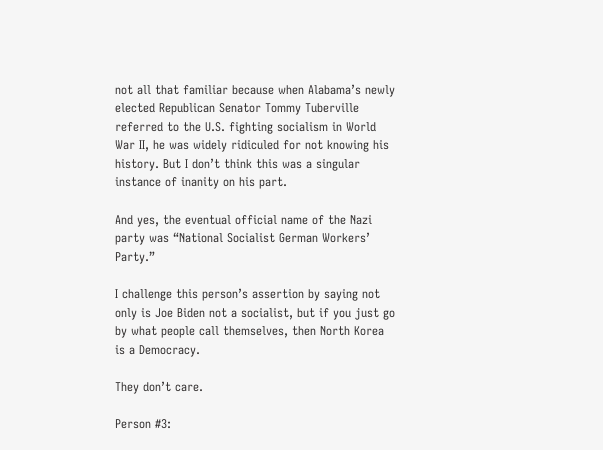not all that familiar because when Alabama’s newly elected Republican Senator Tommy Tuberville referred to the U.S. fighting socialism in World War II, he was widely ridiculed for not knowing his history. But I don’t think this was a singular instance of inanity on his part.

And yes, the eventual official name of the Nazi party was “National Socialist German Workers’ Party.”

I challenge this person’s assertion by saying not only is Joe Biden not a socialist, but if you just go by what people call themselves, then North Korea is a Democracy.

They don’t care.

Person #3: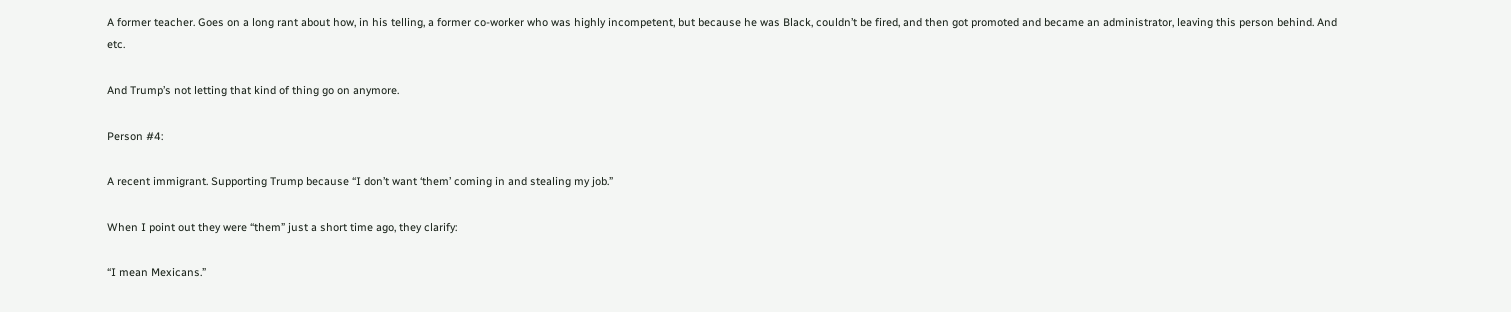A former teacher. Goes on a long rant about how, in his telling, a former co-worker who was highly incompetent, but because he was Black, couldn’t be fired, and then got promoted and became an administrator, leaving this person behind. And etc.

And Trump’s not letting that kind of thing go on anymore.

Person #4:

A recent immigrant. Supporting Trump because “I don’t want ‘them’ coming in and stealing my job.”

When I point out they were “them” just a short time ago, they clarify:

“I mean Mexicans.”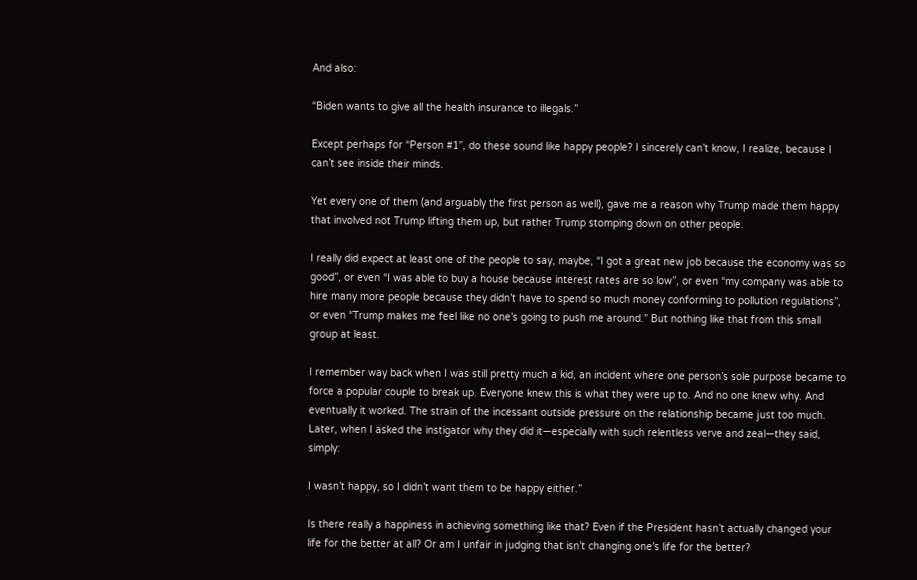And also:

“Biden wants to give all the health insurance to illegals.”

Except perhaps for “Person #1”, do these sound like happy people? I sincerely can’t know, I realize, because I can’t see inside their minds.

Yet every one of them (and arguably the first person as well), gave me a reason why Trump made them happy that involved not Trump lifting them up, but rather Trump stomping down on other people.

I really did expect at least one of the people to say, maybe, “I got a great new job because the economy was so good”, or even “I was able to buy a house because interest rates are so low”, or even “my company was able to hire many more people because they didn’t have to spend so much money conforming to pollution regulations”, or even “Trump makes me feel like no one’s going to push me around.” But nothing like that from this small group at least.

I remember way back when I was still pretty much a kid, an incident where one person’s sole purpose became to force a popular couple to break up. Everyone knew this is what they were up to. And no one knew why. And eventually it worked. The strain of the incessant outside pressure on the relationship became just too much. Later, when I asked the instigator why they did it—especially with such relentless verve and zeal—they said, simply:

I wasn’t happy, so I didn’t want them to be happy either.”

Is there really a happiness in achieving something like that? Even if the President hasn’t actually changed your life for the better at all? Or am I unfair in judging that isn’t changing one’s life for the better?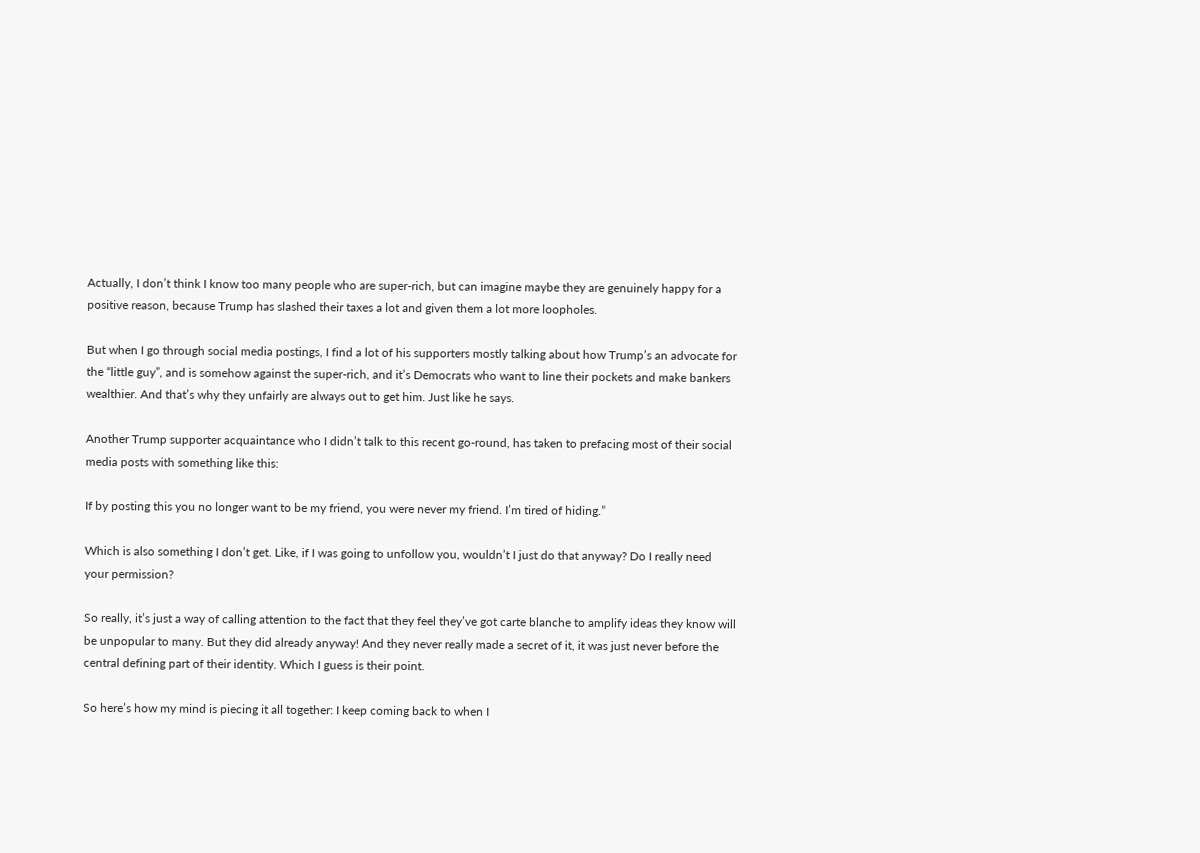Actually, I don’t think I know too many people who are super-rich, but can imagine maybe they are genuinely happy for a positive reason, because Trump has slashed their taxes a lot and given them a lot more loopholes.

But when I go through social media postings, I find a lot of his supporters mostly talking about how Trump’s an advocate for the “little guy”, and is somehow against the super-rich, and it’s Democrats who want to line their pockets and make bankers wealthier. And that’s why they unfairly are always out to get him. Just like he says.

Another Trump supporter acquaintance who I didn’t talk to this recent go-round, has taken to prefacing most of their social media posts with something like this:

If by posting this you no longer want to be my friend, you were never my friend. I’m tired of hiding.”

Which is also something I don’t get. Like, if I was going to unfollow you, wouldn’t I just do that anyway? Do I really need your permission?

So really, it’s just a way of calling attention to the fact that they feel they’ve got carte blanche to amplify ideas they know will be unpopular to many. But they did already anyway! And they never really made a secret of it, it was just never before the central defining part of their identity. Which I guess is their point.

So here’s how my mind is piecing it all together: I keep coming back to when I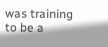was training to be a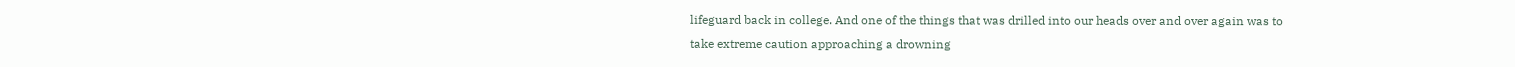lifeguard back in college. And one of the things that was drilled into our heads over and over again was to take extreme caution approaching a drowning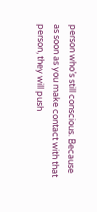person who’s still conscious. Because as soon as you make contact with that person, they will push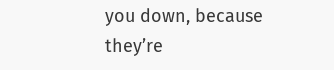you down, because they’re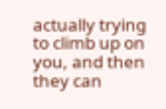actually trying to climb up on you, and then they can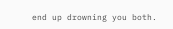end up drowning you both.